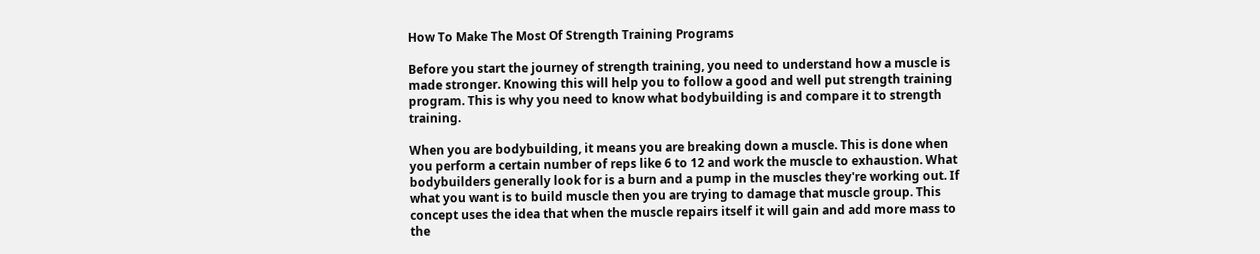How To Make The Most Of Strength Training Programs

Before you start the journey of strength training, you need to understand how a muscle is made stronger. Knowing this will help you to follow a good and well put strength training program. This is why you need to know what bodybuilding is and compare it to strength training.

When you are bodybuilding, it means you are breaking down a muscle. This is done when you perform a certain number of reps like 6 to 12 and work the muscle to exhaustion. What bodybuilders generally look for is a burn and a pump in the muscles they're working out. If what you want is to build muscle then you are trying to damage that muscle group. This concept uses the idea that when the muscle repairs itself it will gain and add more mass to the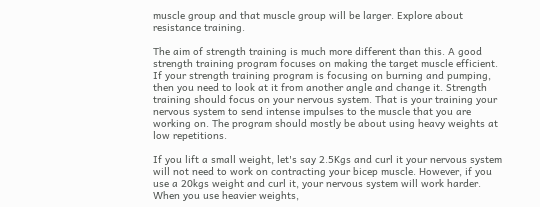muscle group and that muscle group will be larger. Explore about resistance training.

The aim of strength training is much more different than this. A good strength training program focuses on making the target muscle efficient. If your strength training program is focusing on burning and pumping, then you need to look at it from another angle and change it. Strength training should focus on your nervous system. That is your training your nervous system to send intense impulses to the muscle that you are working on. The program should mostly be about using heavy weights at low repetitions.

If you lift a small weight, let's say 2.5Kgs and curl it your nervous system will not need to work on contracting your bicep muscle. However, if you use a 20kgs weight and curl it, your nervous system will work harder. When you use heavier weights,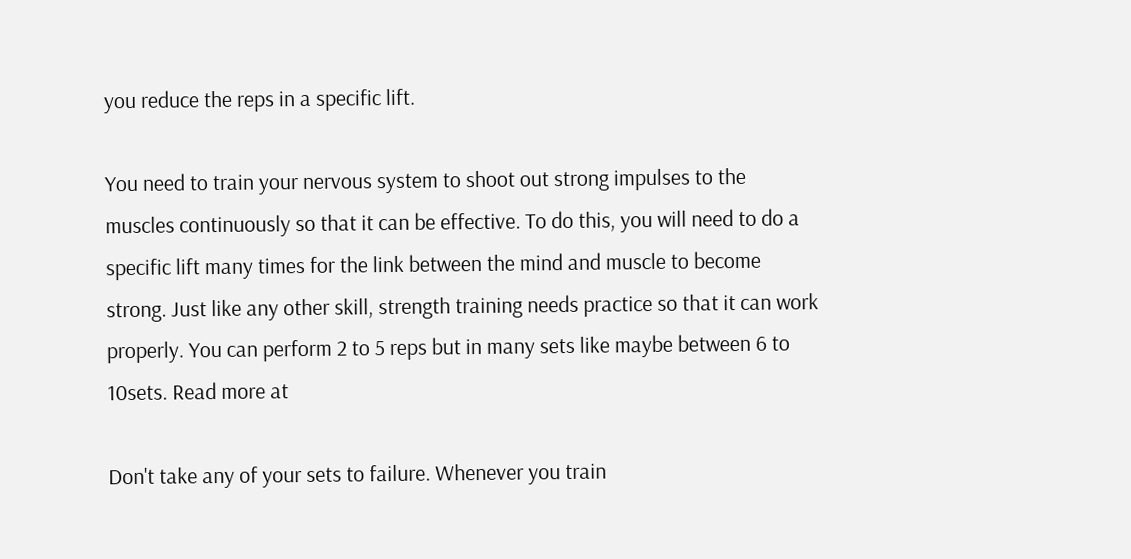you reduce the reps in a specific lift.

You need to train your nervous system to shoot out strong impulses to the muscles continuously so that it can be effective. To do this, you will need to do a specific lift many times for the link between the mind and muscle to become strong. Just like any other skill, strength training needs practice so that it can work properly. You can perform 2 to 5 reps but in many sets like maybe between 6 to 10sets. Read more at

Don't take any of your sets to failure. Whenever you train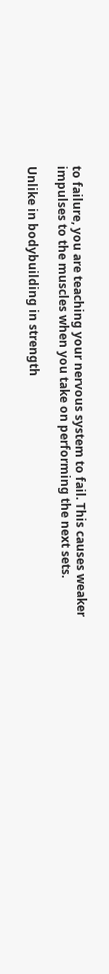to failure, you are teaching your nervous system to fail. This causes weaker impulses to the muscles when you take on performing the next sets.

Unlike in bodybuilding in strength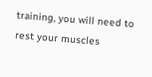training, you will need to rest your muscles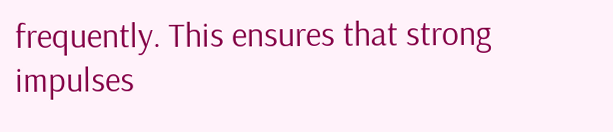frequently. This ensures that strong impulses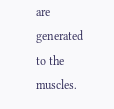are generated to the muscles.